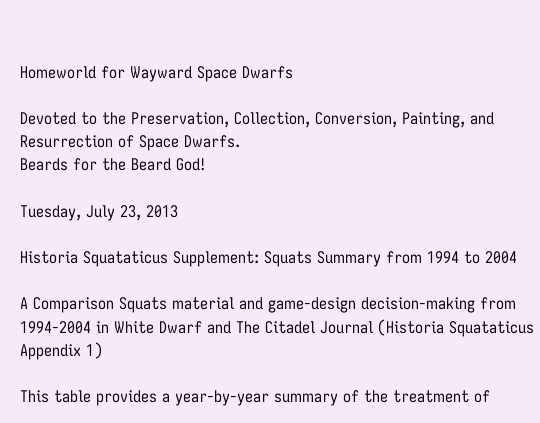Homeworld for Wayward Space Dwarfs

Devoted to the Preservation, Collection, Conversion, Painting, and Resurrection of Space Dwarfs.
Beards for the Beard God!

Tuesday, July 23, 2013

Historia Squataticus Supplement: Squats Summary from 1994 to 2004

A Comparison Squats material and game-design decision-making from 1994-2004 in White Dwarf and The Citadel Journal (Historia Squataticus Appendix 1)

This table provides a year-by-year summary of the treatment of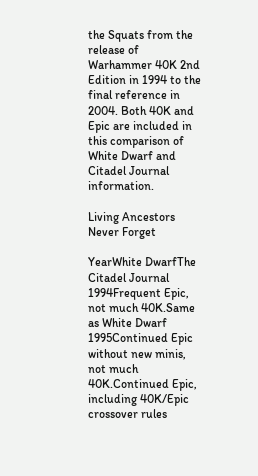the Squats from the release of Warhammer 40K 2nd Edition in 1994 to the final reference in 2004. Both 40K and Epic are included in this comparison of White Dwarf and Citadel Journal information.

Living Ancestors Never Forget

YearWhite DwarfThe Citadel Journal
1994Frequent Epic, not much 40K.Same as White Dwarf
1995Continued Epic without new minis, not much 40K.Continued Epic, including 40K/Epic crossover rules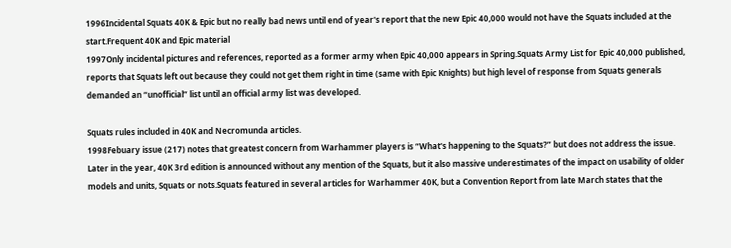1996Incidental Squats 40K & Epic but no really bad news until end of year's report that the new Epic 40,000 would not have the Squats included at the start.Frequent 40K and Epic material
1997Only incidental pictures and references, reported as a former army when Epic 40,000 appears in Spring.Squats Army List for Epic 40,000 published, reports that Squats left out because they could not get them right in time (same with Epic Knights) but high level of response from Squats generals demanded an “unofficial” list until an official army list was developed.

Squats rules included in 40K and Necromunda articles.
1998Febuary issue (217) notes that greatest concern from Warhammer players is “What's happening to the Squats?” but does not address the issue. Later in the year, 40K 3rd edition is announced without any mention of the Squats, but it also massive underestimates of the impact on usability of older models and units, Squats or nots.Squats featured in several articles for Warhammer 40K, but a Convention Report from late March states that the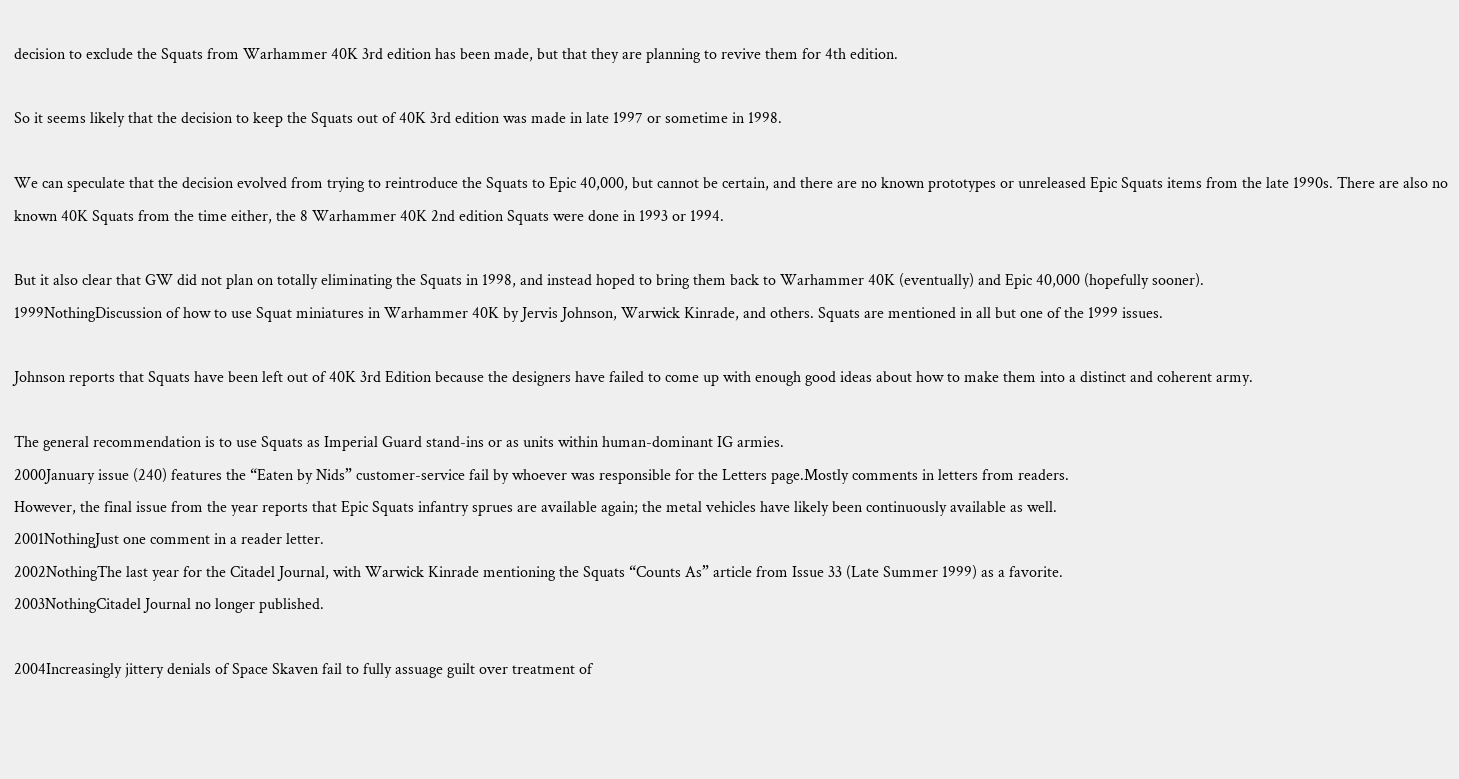decision to exclude the Squats from Warhammer 40K 3rd edition has been made, but that they are planning to revive them for 4th edition.

So it seems likely that the decision to keep the Squats out of 40K 3rd edition was made in late 1997 or sometime in 1998.

We can speculate that the decision evolved from trying to reintroduce the Squats to Epic 40,000, but cannot be certain, and there are no known prototypes or unreleased Epic Squats items from the late 1990s. There are also no known 40K Squats from the time either, the 8 Warhammer 40K 2nd edition Squats were done in 1993 or 1994.

But it also clear that GW did not plan on totally eliminating the Squats in 1998, and instead hoped to bring them back to Warhammer 40K (eventually) and Epic 40,000 (hopefully sooner).
1999NothingDiscussion of how to use Squat miniatures in Warhammer 40K by Jervis Johnson, Warwick Kinrade, and others. Squats are mentioned in all but one of the 1999 issues.

Johnson reports that Squats have been left out of 40K 3rd Edition because the designers have failed to come up with enough good ideas about how to make them into a distinct and coherent army.

The general recommendation is to use Squats as Imperial Guard stand-ins or as units within human-dominant IG armies.
2000January issue (240) features the “Eaten by Nids” customer-service fail by whoever was responsible for the Letters page.Mostly comments in letters from readers.
However, the final issue from the year reports that Epic Squats infantry sprues are available again; the metal vehicles have likely been continuously available as well.
2001NothingJust one comment in a reader letter.
2002NothingThe last year for the Citadel Journal, with Warwick Kinrade mentioning the Squats “Counts As” article from Issue 33 (Late Summer 1999) as a favorite.
2003NothingCitadel Journal no longer published.

2004Increasingly jittery denials of Space Skaven fail to fully assuage guilt over treatment of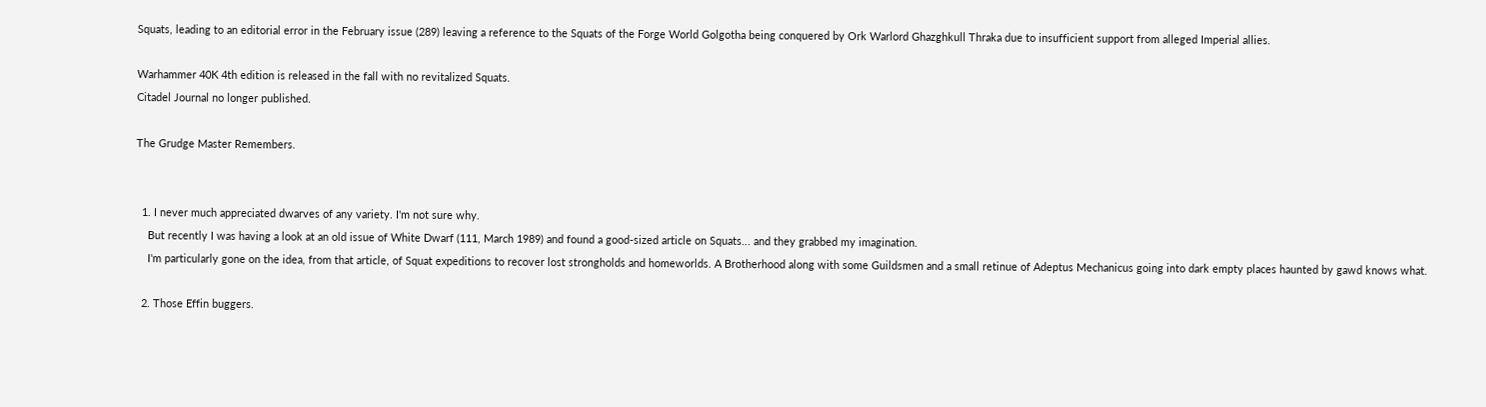Squats, leading to an editorial error in the February issue (289) leaving a reference to the Squats of the Forge World Golgotha being conquered by Ork Warlord Ghazghkull Thraka due to insufficient support from alleged Imperial allies.

Warhammer 40K 4th edition is released in the fall with no revitalized Squats.
Citadel Journal no longer published.

The Grudge Master Remembers.


  1. I never much appreciated dwarves of any variety. I'm not sure why.
    But recently I was having a look at an old issue of White Dwarf (111, March 1989) and found a good-sized article on Squats... and they grabbed my imagination.
    I'm particularly gone on the idea, from that article, of Squat expeditions to recover lost strongholds and homeworlds. A Brotherhood along with some Guildsmen and a small retinue of Adeptus Mechanicus going into dark empty places haunted by gawd knows what.

  2. Those Effin buggers.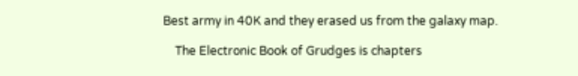Best army in 40K and they erased us from the galaxy map.

    The Electronic Book of Grudges is chapters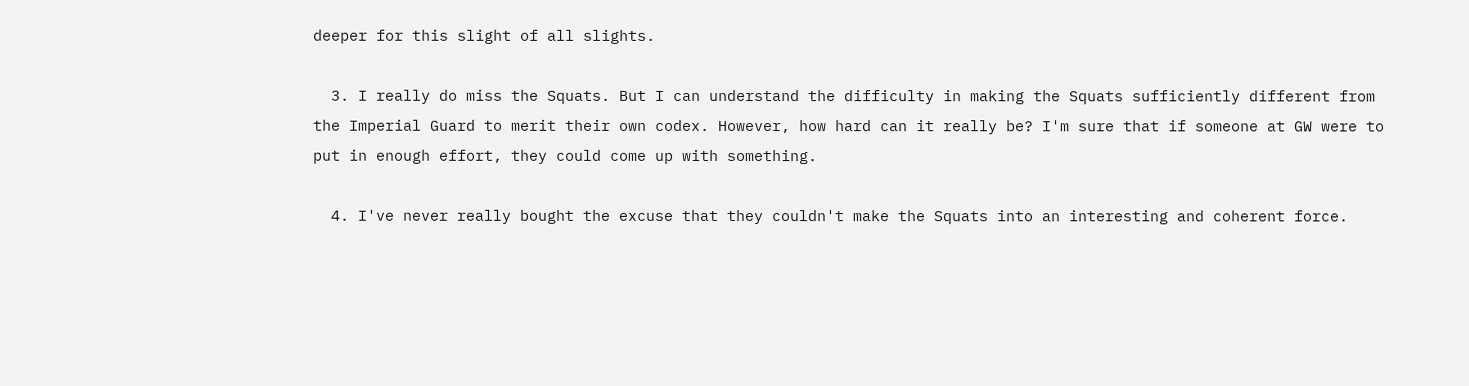deeper for this slight of all slights.

  3. I really do miss the Squats. But I can understand the difficulty in making the Squats sufficiently different from the Imperial Guard to merit their own codex. However, how hard can it really be? I'm sure that if someone at GW were to put in enough effort, they could come up with something.

  4. I've never really bought the excuse that they couldn't make the Squats into an interesting and coherent force.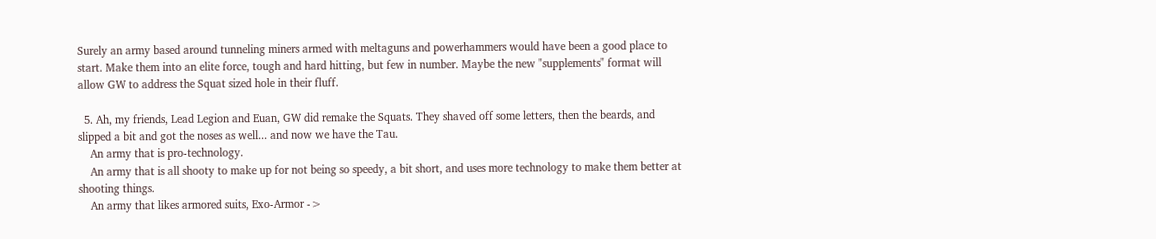Surely an army based around tunneling miners armed with meltaguns and powerhammers would have been a good place to start. Make them into an elite force, tough and hard hitting, but few in number. Maybe the new "supplements" format will allow GW to address the Squat sized hole in their fluff.

  5. Ah, my friends, Lead Legion and Euan, GW did remake the Squats. They shaved off some letters, then the beards, and slipped a bit and got the noses as well... and now we have the Tau.
    An army that is pro-technology.
    An army that is all shooty to make up for not being so speedy, a bit short, and uses more technology to make them better at shooting things.
    An army that likes armored suits, Exo-Armor ->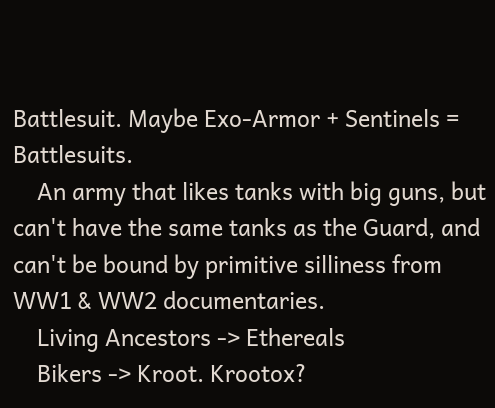Battlesuit. Maybe Exo-Armor + Sentinels = Battlesuits.
    An army that likes tanks with big guns, but can't have the same tanks as the Guard, and can't be bound by primitive silliness from WW1 & WW2 documentaries.
    Living Ancestors -> Ethereals
    Bikers -> Kroot. Krootox?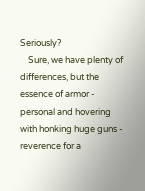Seriously?
    Sure, we have plenty of differences, but the essence of armor - personal and hovering with honking huge guns - reverence for a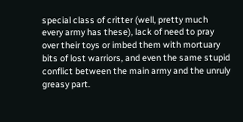special class of critter (well, pretty much every army has these), lack of need to pray over their toys or imbed them with mortuary bits of lost warriors, and even the same stupid conflict between the main army and the unruly greasy part.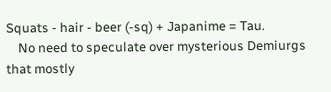Squats - hair - beer (-sq) + Japanime = Tau.
    No need to speculate over mysterious Demiurgs that mostly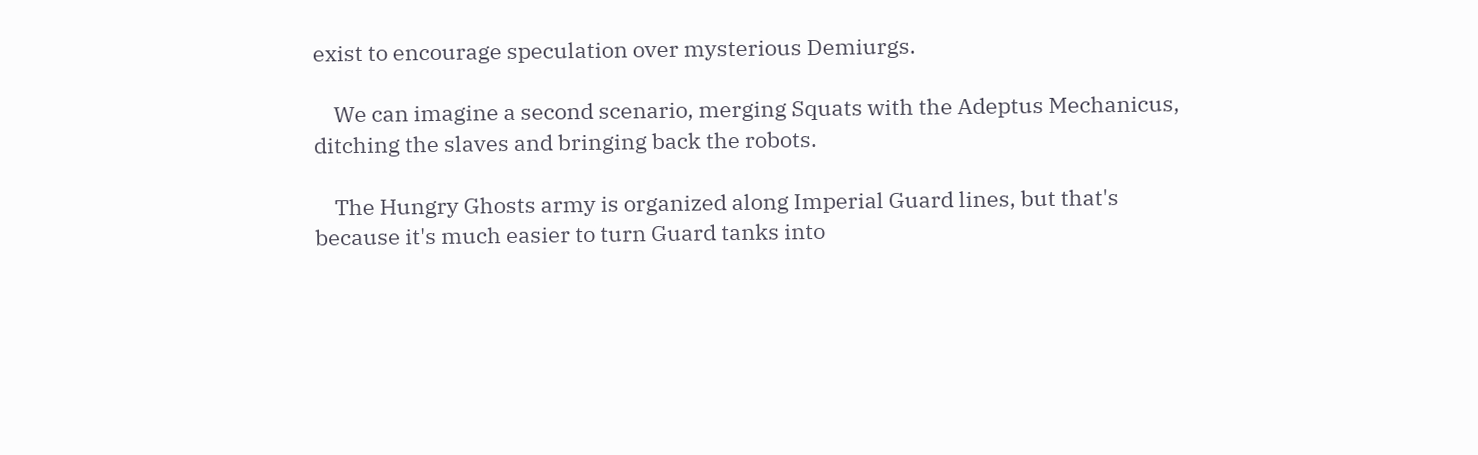exist to encourage speculation over mysterious Demiurgs.

    We can imagine a second scenario, merging Squats with the Adeptus Mechanicus, ditching the slaves and bringing back the robots.

    The Hungry Ghosts army is organized along Imperial Guard lines, but that's because it's much easier to turn Guard tanks into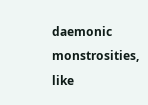daemonic monstrosities, like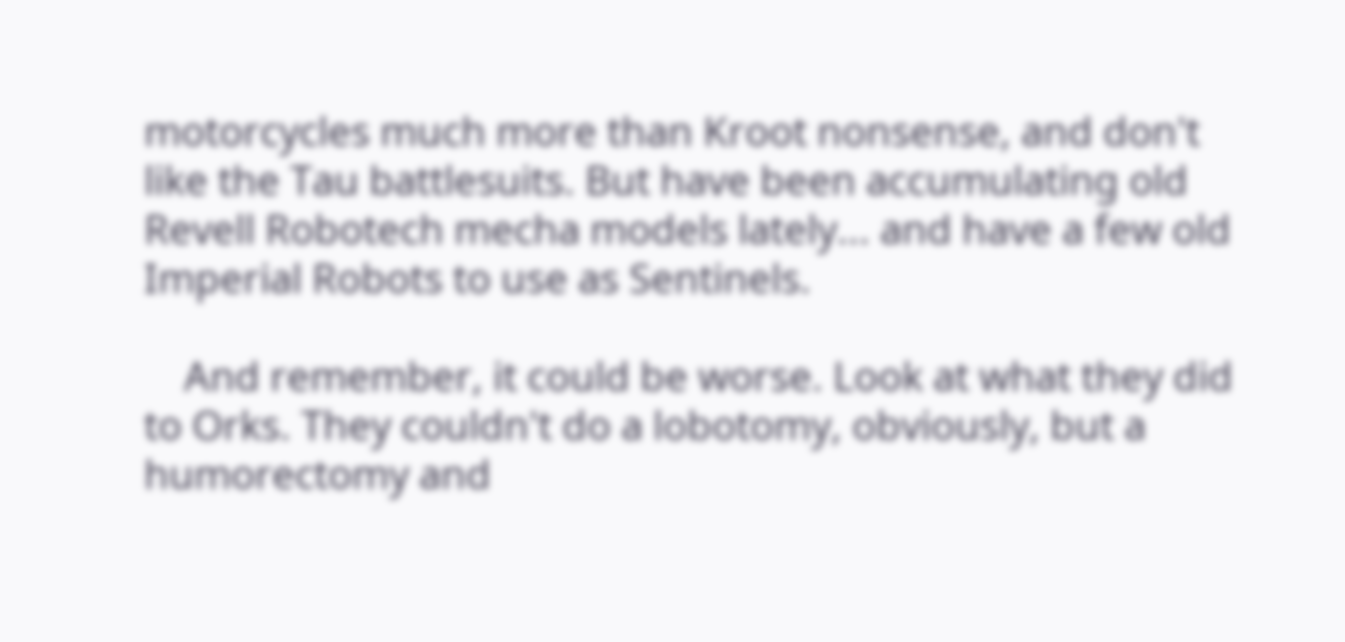motorcycles much more than Kroot nonsense, and don't like the Tau battlesuits. But have been accumulating old Revell Robotech mecha models lately... and have a few old Imperial Robots to use as Sentinels.

    And remember, it could be worse. Look at what they did to Orks. They couldn't do a lobotomy, obviously, but a humorectomy and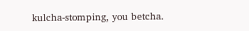kulcha-stomping, you betcha.